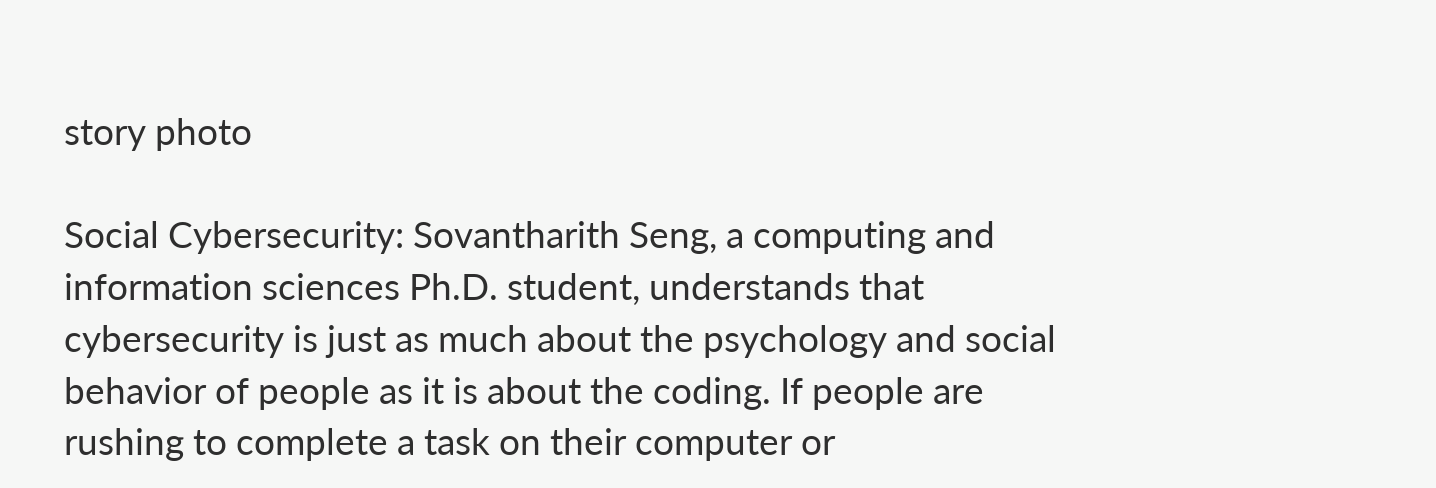story photo

Social Cybersecurity: Sovantharith Seng, a computing and information sciences Ph.D. student, understands that cybersecurity is just as much about the psychology and social behavior of people as it is about the coding. If people are rushing to complete a task on their computer or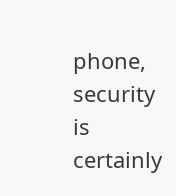phone, security is certainly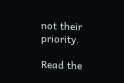not their priority.

Read the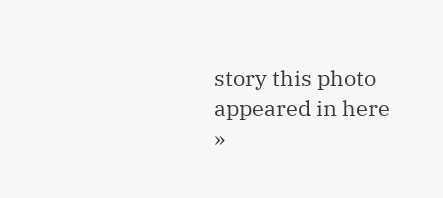story this photo appeared in here »